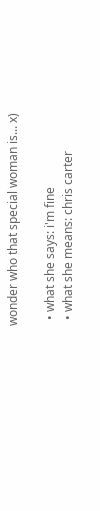wonder who that special woman is... x)

  • what she says: i'm fine
  • what she means: chris carter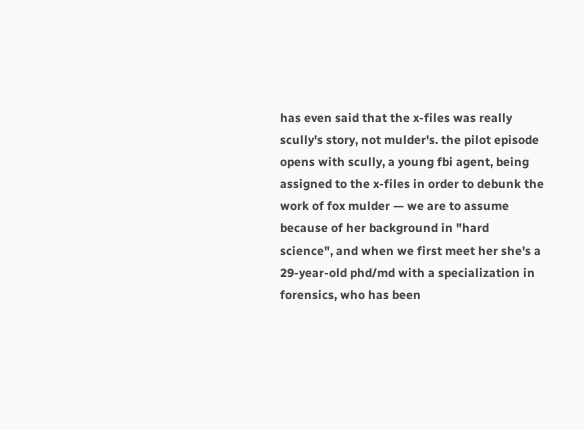has even said that the x-files was really scully's story, not mulder's. the pilot episode opens with scully, a young fbi agent, being assigned to the x-files in order to debunk the work of fox mulder — we are to assume because of her background in "hard science", and when we first meet her she's a 29-year-old phd/md with a specialization in forensics, who has been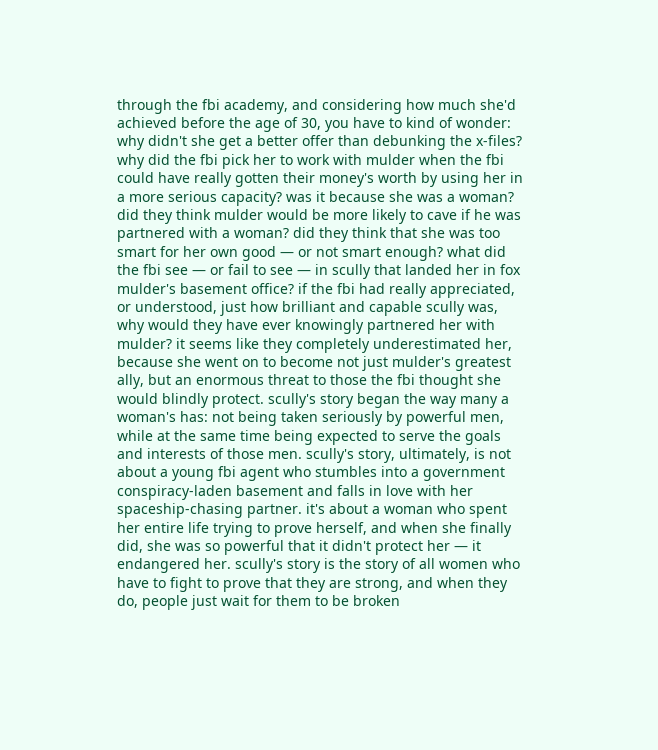through the fbi academy, and considering how much she'd achieved before the age of 30, you have to kind of wonder: why didn't she get a better offer than debunking the x-files? why did the fbi pick her to work with mulder when the fbi could have really gotten their money's worth by using her in a more serious capacity? was it because she was a woman? did they think mulder would be more likely to cave if he was partnered with a woman? did they think that she was too smart for her own good — or not smart enough? what did the fbi see — or fail to see — in scully that landed her in fox mulder's basement office? if the fbi had really appreciated, or understood, just how brilliant and capable scully was, why would they have ever knowingly partnered her with mulder? it seems like they completely underestimated her, because she went on to become not just mulder's greatest ally, but an enormous threat to those the fbi thought she would blindly protect. scully's story began the way many a woman's has: not being taken seriously by powerful men, while at the same time being expected to serve the goals and interests of those men. scully's story, ultimately, is not about a young fbi agent who stumbles into a government conspiracy-laden basement and falls in love with her spaceship-chasing partner. it's about a woman who spent her entire life trying to prove herself, and when she finally did, she was so powerful that it didn't protect her — it endangered her. scully's story is the story of all women who have to fight to prove that they are strong, and when they do, people just wait for them to be broken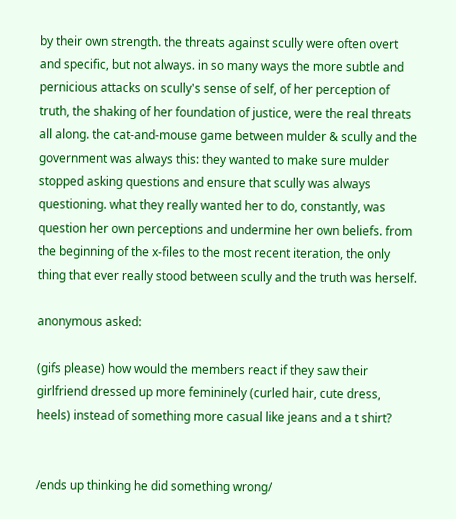by their own strength. the threats against scully were often overt and specific, but not always. in so many ways the more subtle and pernicious attacks on scully's sense of self, of her perception of truth, the shaking of her foundation of justice, were the real threats all along. the cat-and-mouse game between mulder & scully and the government was always this: they wanted to make sure mulder stopped asking questions and ensure that scully was always questioning. what they really wanted her to do, constantly, was question her own perceptions and undermine her own beliefs. from the beginning of the x-files to the most recent iteration, the only thing that ever really stood between scully and the truth was herself.

anonymous asked:

(gifs please) how would the members react if they saw their girlfriend dressed up more femininely (curled hair, cute dress, heels) instead of something more casual like jeans and a t shirt?


/ends up thinking he did something wrong/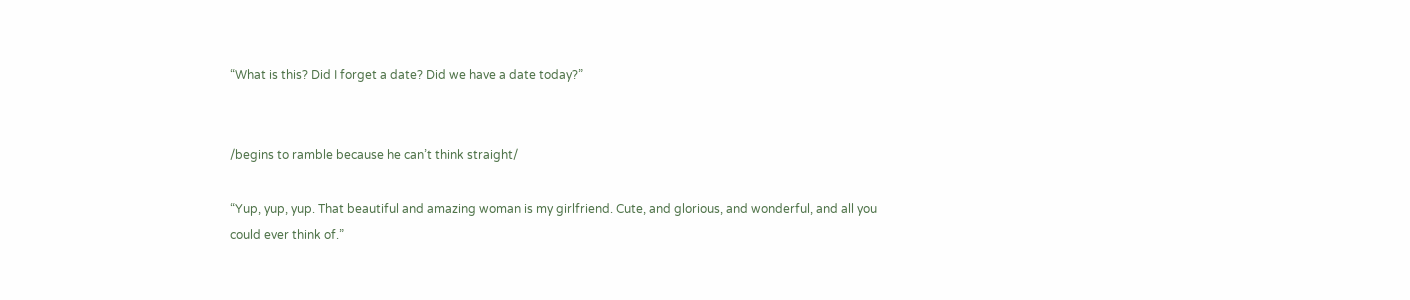“What is this? Did I forget a date? Did we have a date today?”


/begins to ramble because he can’t think straight/

“Yup, yup, yup. That beautiful and amazing woman is my girlfriend. Cute, and glorious, and wonderful, and all you could ever think of.”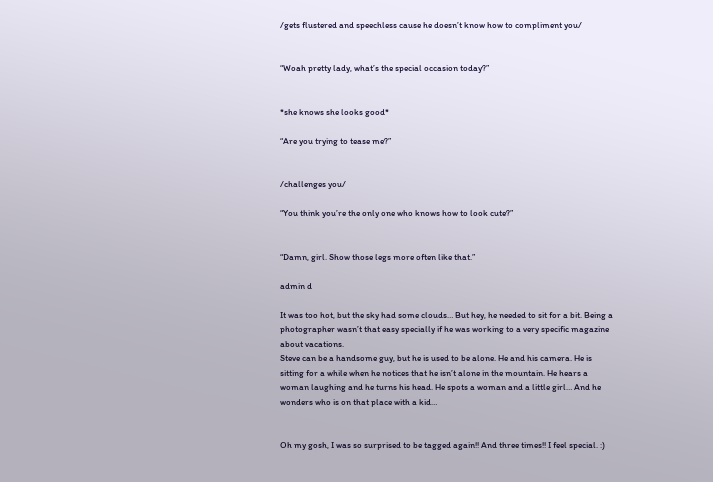/gets flustered and speechless cause he doesn’t know how to compliment you/


“Woah pretty lady, what’s the special occasion today?”


*she knows she looks good*

“Are you trying to tease me?”


/challenges you/

“You think you’re the only one who knows how to look cute?”


“Damn, girl. Show those legs more often like that.”

admin d

It was too hot, but the sky had some clouds… But hey, he needed to sit for a bit. Being a photographer wasn’t that easy specially if he was working to a very specific magazine about vacations.
Steve can be a handsome guy, but he is used to be alone. He and his camera. He is sitting for a while when he notices that he isn’t alone in the mountain. He hears a woman laughing and he turns his head. He spots a woman and a little girl… And he wonders who is on that place with a kid…


Oh my gosh, I was so surprised to be tagged again!! And three times!! I feel special. :)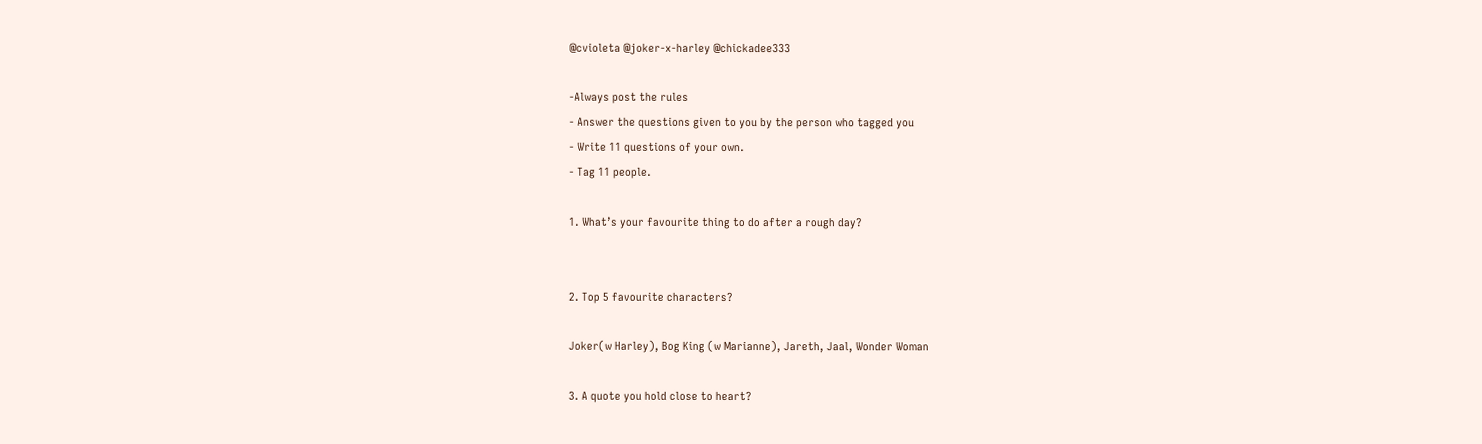@cvioleta @joker-x-harley @chickadee333

-Always post the rules
- Answer the questions given to you by the person who tagged you
- Write 11 questions of your own.
- Tag 11 people.

1. What’s your favourite thing to do after a rough day?


2. Top 5 favourite characters?

Joker(w Harley), Bog King (w Marianne), Jareth, Jaal, Wonder Woman

3. A quote you hold close to heart?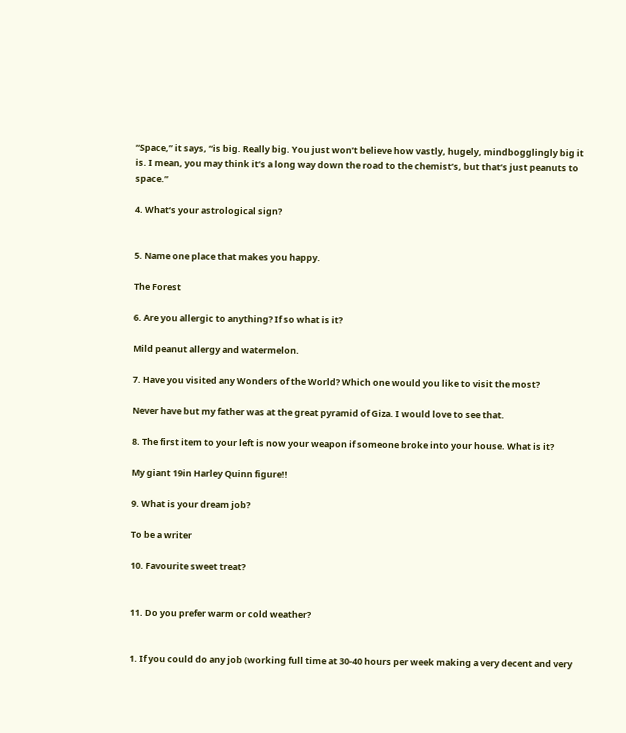“Space,” it says, “is big. Really big. You just won’t believe how vastly, hugely, mindbogglingly big it is. I mean, you may think it’s a long way down the road to the chemist’s, but that’s just peanuts to space.”

4. What’s your astrological sign?


5. Name one place that makes you happy.

The Forest

6. Are you allergic to anything? If so what is it?

Mild peanut allergy and watermelon.

7. Have you visited any Wonders of the World? Which one would you like to visit the most?

Never have but my father was at the great pyramid of Giza. I would love to see that.

8. The first item to your left is now your weapon if someone broke into your house. What is it?

My giant 19in Harley Quinn figure!!

9. What is your dream job?

To be a writer

10. Favourite sweet treat?


11. Do you prefer warm or cold weather?


1. If you could do any job (working full time at 30-40 hours per week making a very decent and very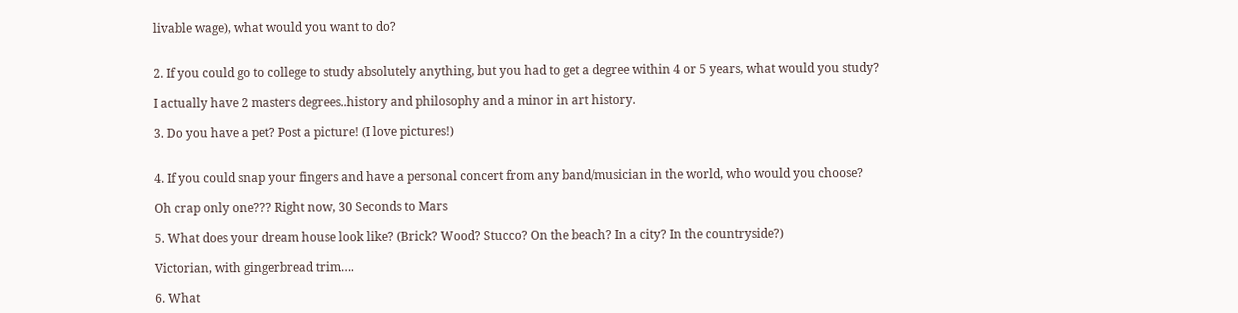livable wage), what would you want to do?


2. If you could go to college to study absolutely anything, but you had to get a degree within 4 or 5 years, what would you study?

I actually have 2 masters degrees..history and philosophy and a minor in art history.

3. Do you have a pet? Post a picture! (I love pictures!)


4. If you could snap your fingers and have a personal concert from any band/musician in the world, who would you choose?

Oh crap only one??? Right now, 30 Seconds to Mars

5. What does your dream house look like? (Brick? Wood? Stucco? On the beach? In a city? In the countryside?)

Victorian, with gingerbread trim….

6. What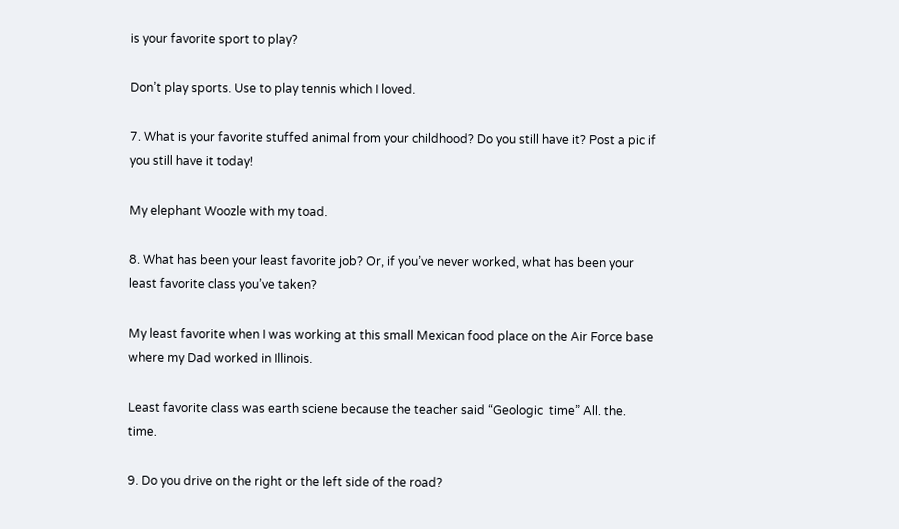is your favorite sport to play?

Don’t play sports. Use to play tennis which I loved.

7. What is your favorite stuffed animal from your childhood? Do you still have it? Post a pic if you still have it today!

My elephant Woozle with my toad.

8. What has been your least favorite job? Or, if you’ve never worked, what has been your least favorite class you’ve taken?

My least favorite when I was working at this small Mexican food place on the Air Force base where my Dad worked in Illinois.

Least favorite class was earth sciene because the teacher said “Geologic  time” All. the. time.

9. Do you drive on the right or the left side of the road?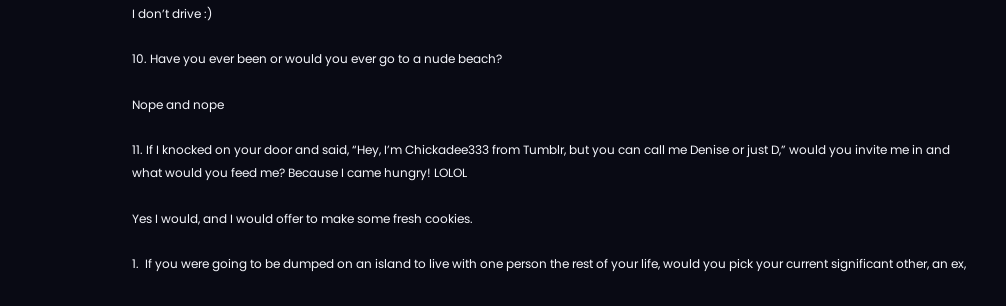I don’t drive :)

10. Have you ever been or would you ever go to a nude beach?

Nope and nope

11. If I knocked on your door and said, “Hey, I’m Chickadee333 from Tumblr, but you can call me Denise or just D,” would you invite me in and what would you feed me? Because I came hungry! LOLOL

Yes I would, and I would offer to make some fresh cookies.

1.  If you were going to be dumped on an island to live with one person the rest of your life, would you pick your current significant other, an ex,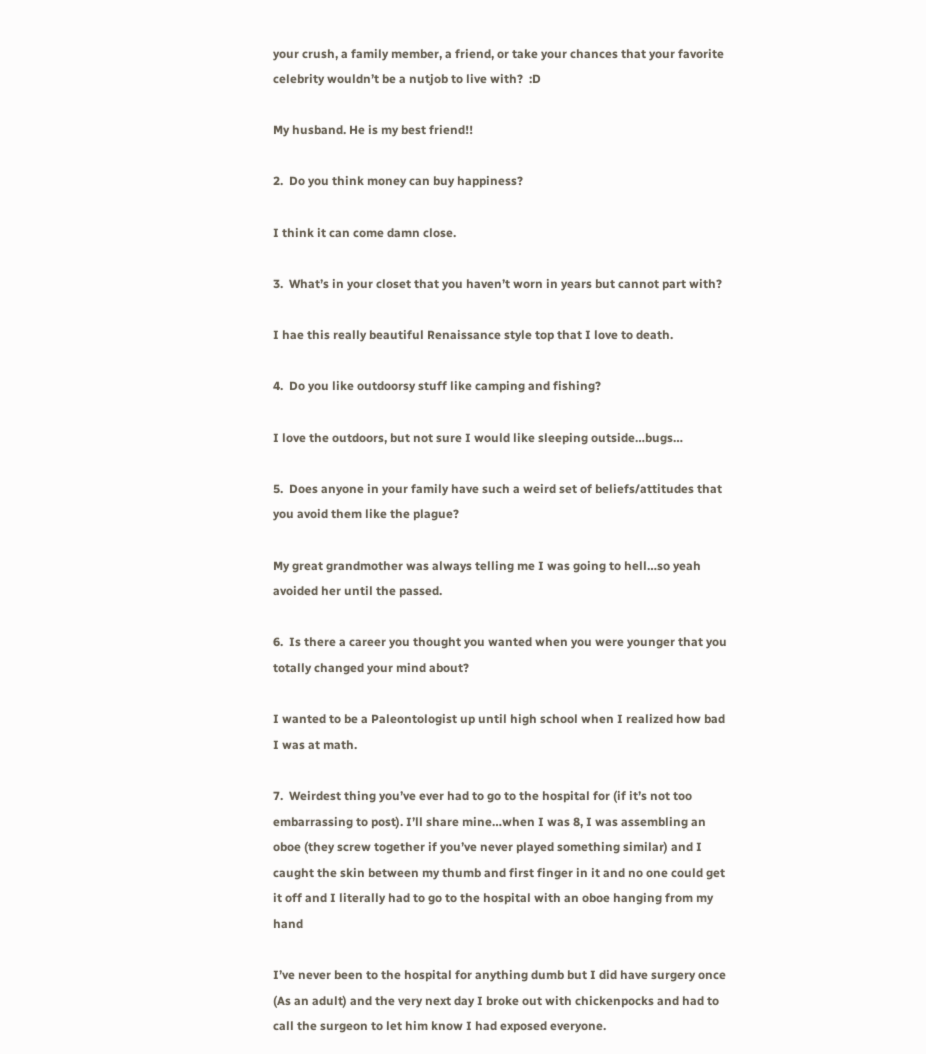your crush, a family member, a friend, or take your chances that your favorite celebrity wouldn’t be a nutjob to live with?  :D

My husband. He is my best friend!!

2.  Do you think money can buy happiness?

I think it can come damn close.

3.  What’s in your closet that you haven’t worn in years but cannot part with?

I hae this really beautiful Renaissance style top that I love to death.

4.  Do you like outdoorsy stuff like camping and fishing?

I love the outdoors, but not sure I would like sleeping outside…bugs…

5.  Does anyone in your family have such a weird set of beliefs/attitudes that you avoid them like the plague?

My great grandmother was always telling me I was going to hell…so yeah avoided her until the passed.

6.  Is there a career you thought you wanted when you were younger that you totally changed your mind about?

I wanted to be a Paleontologist up until high school when I realized how bad I was at math.

7.  Weirdest thing you’ve ever had to go to the hospital for (if it’s not too embarrassing to post). I’ll share mine…when I was 8, I was assembling an oboe (they screw together if you’ve never played something similar) and I caught the skin between my thumb and first finger in it and no one could get it off and I literally had to go to the hospital with an oboe hanging from my hand

I’ve never been to the hospital for anything dumb but I did have surgery once (As an adult) and the very next day I broke out with chickenpocks and had to call the surgeon to let him know I had exposed everyone.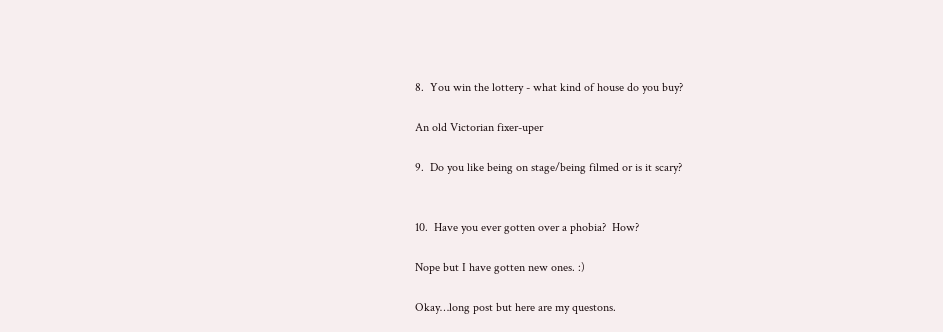8.  You win the lottery - what kind of house do you buy?

An old Victorian fixer-uper

9.  Do you like being on stage/being filmed or is it scary?


10.  Have you ever gotten over a phobia?  How?

Nope but I have gotten new ones. :)

Okay…long post but here are my questons.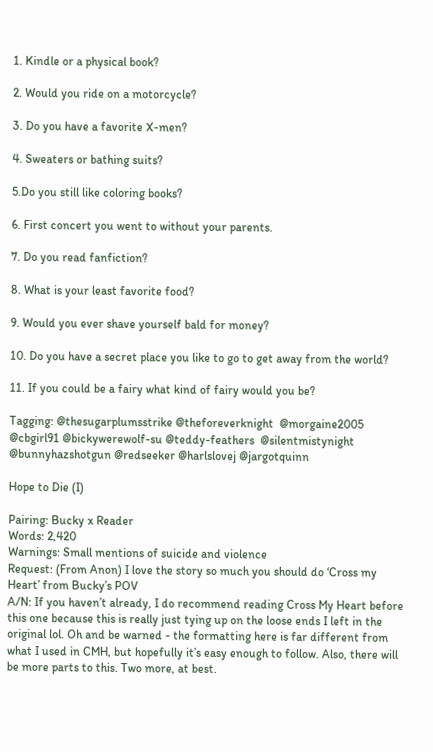1. Kindle or a physical book?

2. Would you ride on a motorcycle?

3. Do you have a favorite X-men?

4. Sweaters or bathing suits?

5.Do you still like coloring books?

6. First concert you went to without your parents.

7. Do you read fanfiction?

8. What is your least favorite food?

9. Would you ever shave yourself bald for money?

10. Do you have a secret place you like to go to get away from the world?

11. If you could be a fairy what kind of fairy would you be?

Tagging: @thesugarplumsstrike @theforeverknight  @morgaine2005  @cbgirl91 @bickywerewolf-su @teddy-feathers  @silentmistynight @bunnyhazshotgun @redseeker @harlslovej @jargotquinn

Hope to Die (I)

Pairing: Bucky x Reader
Words: 2,420
Warnings: Small mentions of suicide and violence
Request: (From Anon) I love the story so much you should do ‘Cross my Heart’ from Bucky’s POV
A/N: If you haven’t already, I do recommend reading Cross My Heart before this one because this is really just tying up on the loose ends I left in the original lol. Oh and be warned - the formatting here is far different from what I used in CMH, but hopefully it’s easy enough to follow. Also, there will be more parts to this. Two more, at best.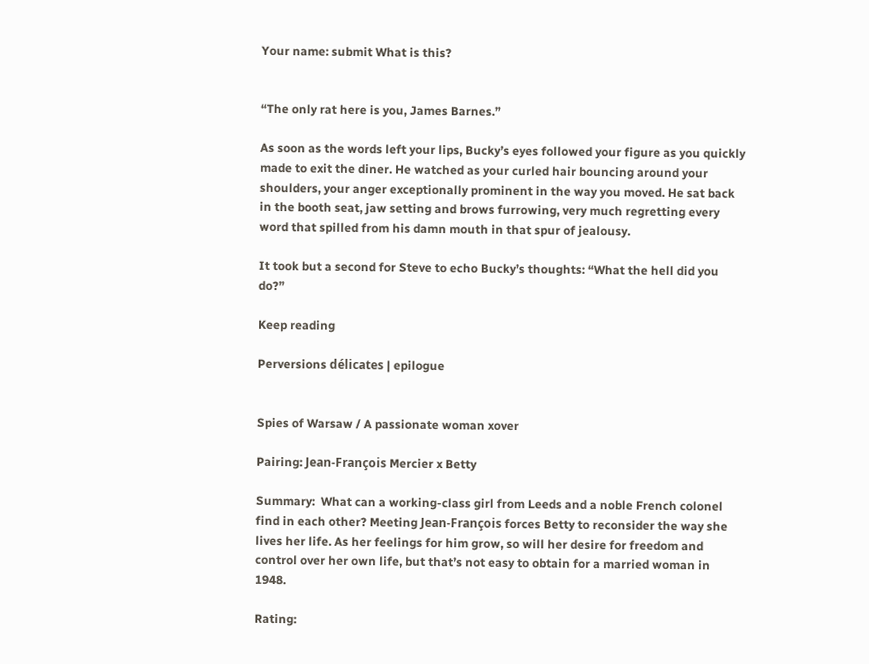Your name: submit What is this?


“The only rat here is you, James Barnes.”

As soon as the words left your lips, Bucky’s eyes followed your figure as you quickly made to exit the diner. He watched as your curled hair bouncing around your shoulders, your anger exceptionally prominent in the way you moved. He sat back in the booth seat, jaw setting and brows furrowing, very much regretting every word that spilled from his damn mouth in that spur of jealousy.

It took but a second for Steve to echo Bucky’s thoughts: “What the hell did you do?”

Keep reading

Perversions délicates | epilogue


Spies of Warsaw / A passionate woman xover

Pairing: Jean-François Mercier x Betty

Summary:  What can a working-class girl from Leeds and a noble French colonel find in each other? Meeting Jean-François forces Betty to reconsider the way she lives her life. As her feelings for him grow, so will her desire for freedom and control over her own life, but that’s not easy to obtain for a married woman in 1948.

Rating: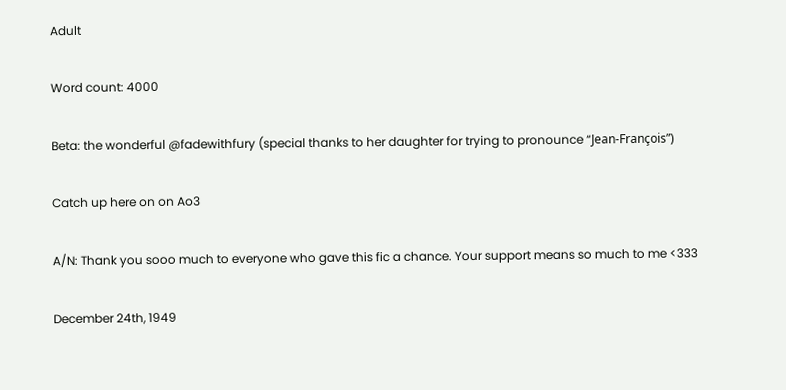Adult

Word count: 4000

Beta: the wonderful @fadewithfury (special thanks to her daughter for trying to pronounce “Jean-François”)

Catch up here on on Ao3

A/N: Thank you sooo much to everyone who gave this fic a chance. Your support means so much to me <333

December 24th, 1949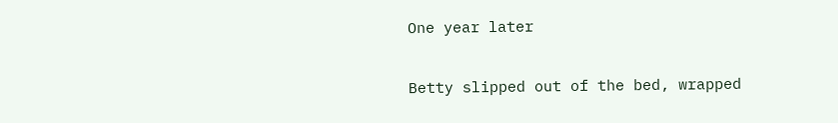One year later

Betty slipped out of the bed, wrapped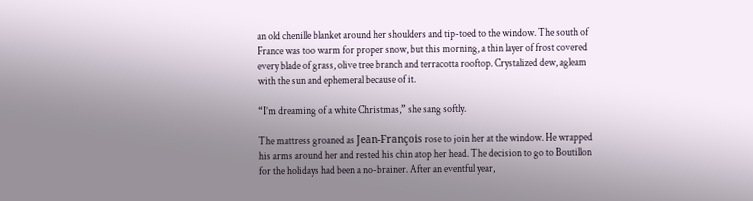an old chenille blanket around her shoulders and tip-toed to the window. The south of France was too warm for proper snow, but this morning, a thin layer of frost covered every blade of grass, olive tree branch and terracotta rooftop. Crystalized dew, agleam with the sun and ephemeral because of it.

“I’m dreaming of a white Christmas,” she sang softly.

The mattress groaned as Jean-François rose to join her at the window. He wrapped his arms around her and rested his chin atop her head. The decision to go to Boutillon for the holidays had been a no-brainer. After an eventful year,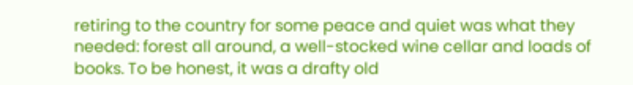retiring to the country for some peace and quiet was what they needed: forest all around, a well-stocked wine cellar and loads of books. To be honest, it was a drafty old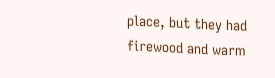place, but they had firewood and warm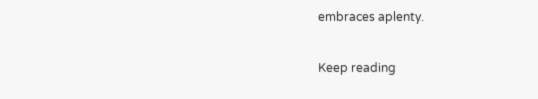embraces aplenty.

Keep reading